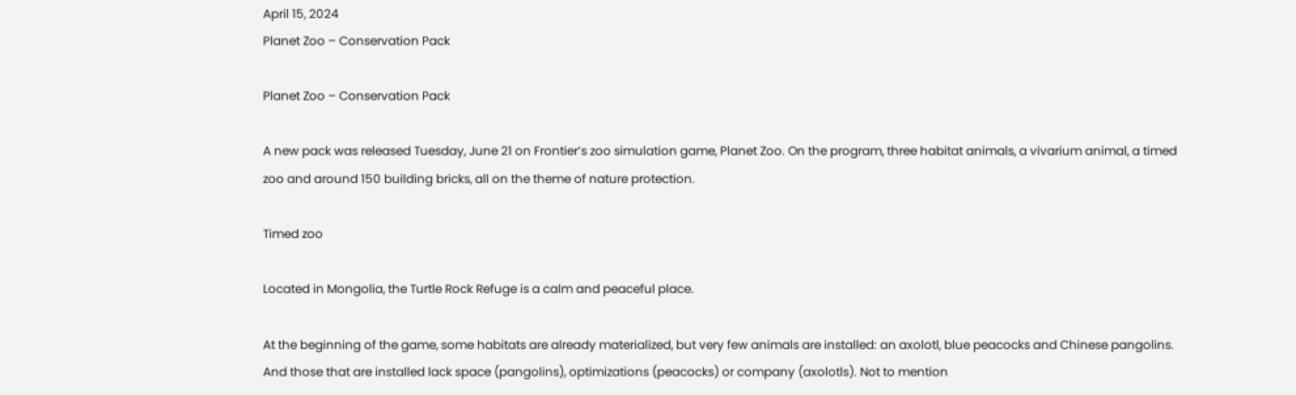April 15, 2024
Planet Zoo – Conservation Pack

Planet Zoo – Conservation Pack

A new pack was released Tuesday, June 21 on Frontier’s zoo simulation game, Planet Zoo. On the program, three habitat animals, a vivarium animal, a timed zoo and around 150 building bricks, all on the theme of nature protection.

Timed zoo

Located in Mongolia, the Turtle Rock Refuge is a calm and peaceful place.

At the beginning of the game, some habitats are already materialized, but very few animals are installed: an axolotl, blue peacocks and Chinese pangolins. And those that are installed lack space (pangolins), optimizations (peacocks) or company (axolotls). Not to mention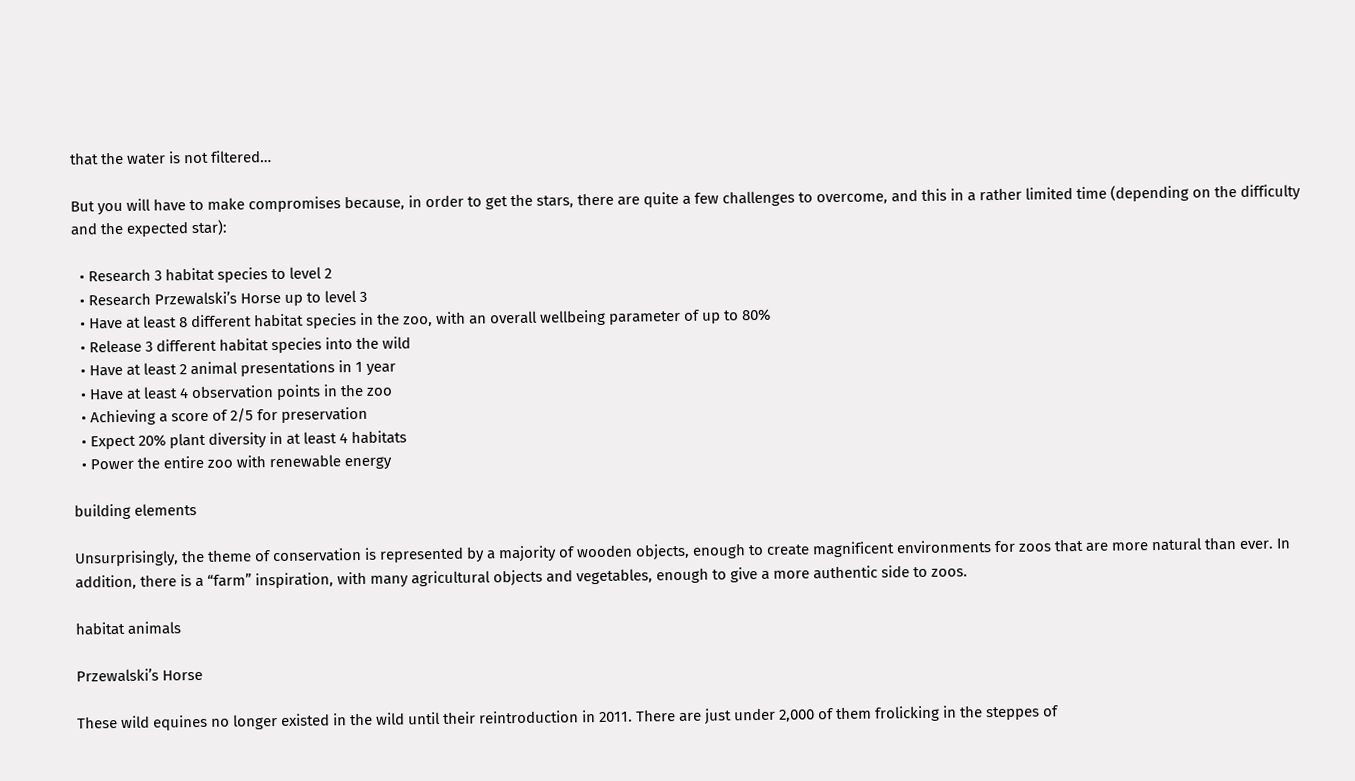that the water is not filtered…

But you will have to make compromises because, in order to get the stars, there are quite a few challenges to overcome, and this in a rather limited time (depending on the difficulty and the expected star):

  • Research 3 habitat species to level 2
  • Research Przewalski’s Horse up to level 3
  • Have at least 8 different habitat species in the zoo, with an overall wellbeing parameter of up to 80%
  • Release 3 different habitat species into the wild
  • Have at least 2 animal presentations in 1 year
  • Have at least 4 observation points in the zoo
  • Achieving a score of 2/5 for preservation
  • Expect 20% plant diversity in at least 4 habitats
  • Power the entire zoo with renewable energy

building elements

Unsurprisingly, the theme of conservation is represented by a majority of wooden objects, enough to create magnificent environments for zoos that are more natural than ever. In addition, there is a “farm” inspiration, with many agricultural objects and vegetables, enough to give a more authentic side to zoos.

habitat animals

Przewalski’s Horse

These wild equines no longer existed in the wild until their reintroduction in 2011. There are just under 2,000 of them frolicking in the steppes of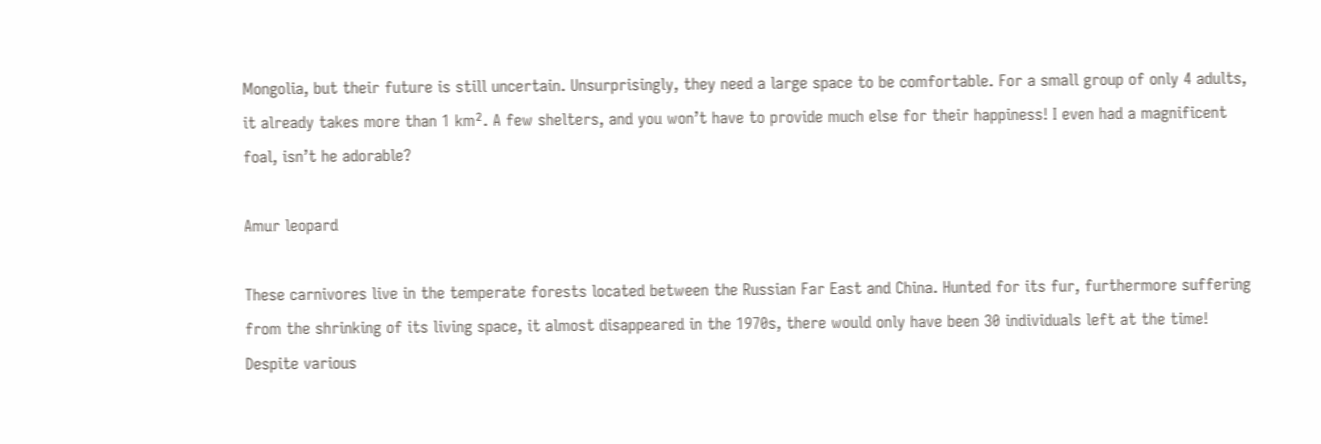Mongolia, but their future is still uncertain. Unsurprisingly, they need a large space to be comfortable. For a small group of only 4 adults, it already takes more than 1 km². A few shelters, and you won’t have to provide much else for their happiness! I even had a magnificent foal, isn’t he adorable?

Amur leopard

These carnivores live in the temperate forests located between the Russian Far East and China. Hunted for its fur, furthermore suffering from the shrinking of its living space, it almost disappeared in the 1970s, there would only have been 30 individuals left at the time! Despite various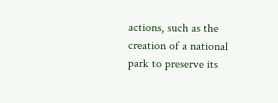actions, such as the creation of a national park to preserve its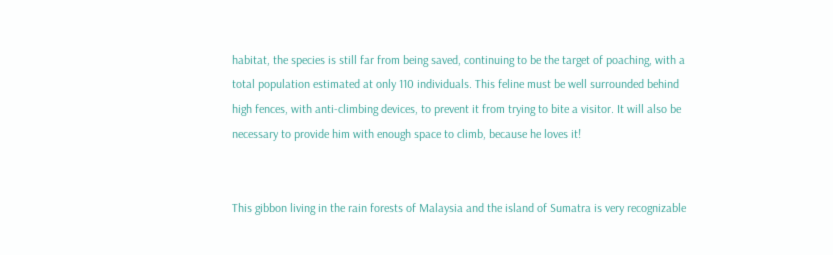habitat, the species is still far from being saved, continuing to be the target of poaching, with a total population estimated at only 110 individuals. This feline must be well surrounded behind high fences, with anti-climbing devices, to prevent it from trying to bite a visitor. It will also be necessary to provide him with enough space to climb, because he loves it!


This gibbon living in the rain forests of Malaysia and the island of Sumatra is very recognizable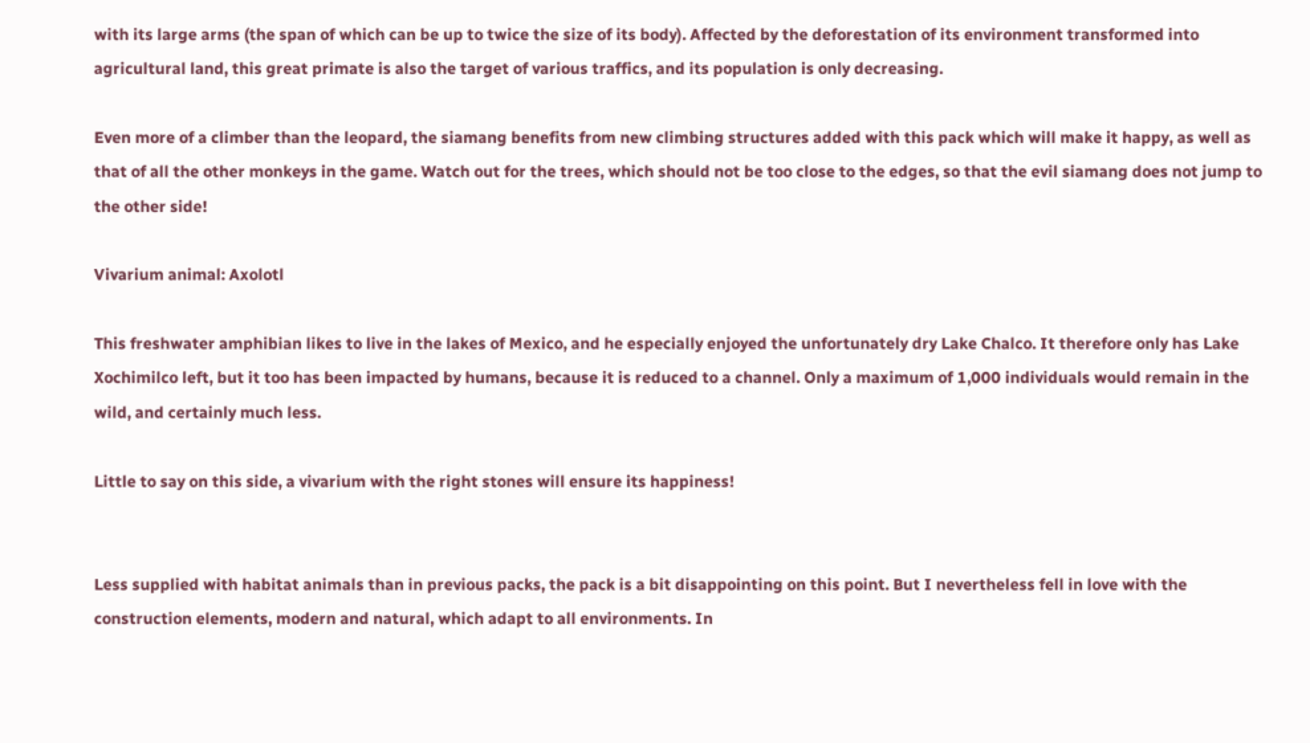with its large arms (the span of which can be up to twice the size of its body). Affected by the deforestation of its environment transformed into agricultural land, this great primate is also the target of various traffics, and its population is only decreasing.

Even more of a climber than the leopard, the siamang benefits from new climbing structures added with this pack which will make it happy, as well as that of all the other monkeys in the game. Watch out for the trees, which should not be too close to the edges, so that the evil siamang does not jump to the other side!

Vivarium animal: Axolotl

This freshwater amphibian likes to live in the lakes of Mexico, and he especially enjoyed the unfortunately dry Lake Chalco. It therefore only has Lake Xochimilco left, but it too has been impacted by humans, because it is reduced to a channel. Only a maximum of 1,000 individuals would remain in the wild, and certainly much less.

Little to say on this side, a vivarium with the right stones will ensure its happiness!


Less supplied with habitat animals than in previous packs, the pack is a bit disappointing on this point. But I nevertheless fell in love with the construction elements, modern and natural, which adapt to all environments. In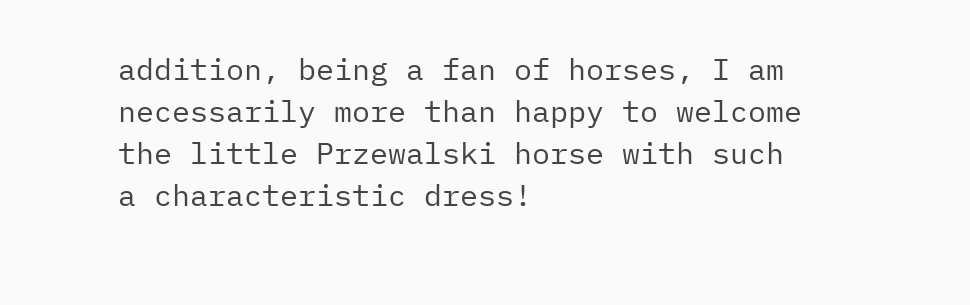addition, being a fan of horses, I am necessarily more than happy to welcome the little Przewalski horse with such a characteristic dress!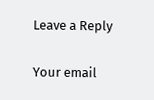Leave a Reply

Your email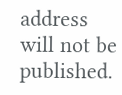address will not be published.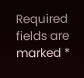Required fields are marked *